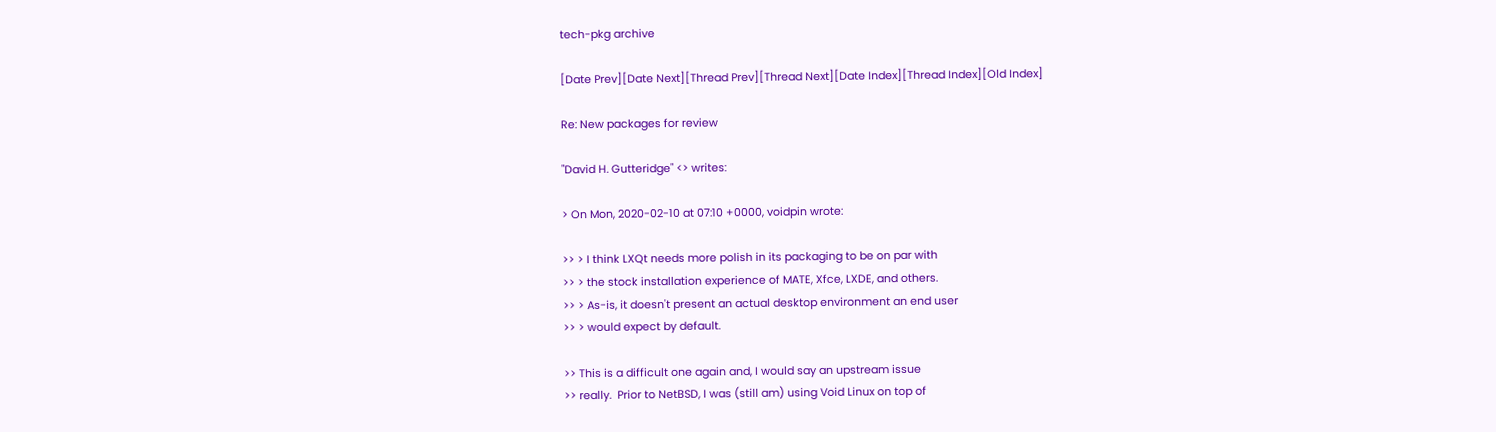tech-pkg archive

[Date Prev][Date Next][Thread Prev][Thread Next][Date Index][Thread Index][Old Index]

Re: New packages for review

"David H. Gutteridge" <> writes:

> On Mon, 2020-02-10 at 07:10 +0000, voidpin wrote:

>> > I think LXQt needs more polish in its packaging to be on par with
>> > the stock installation experience of MATE, Xfce, LXDE, and others.
>> > As-is, it doesn't present an actual desktop environment an end user
>> > would expect by default.

>> This is a difficult one again and, I would say an upstream issue
>> really.  Prior to NetBSD, I was (still am) using Void Linux on top of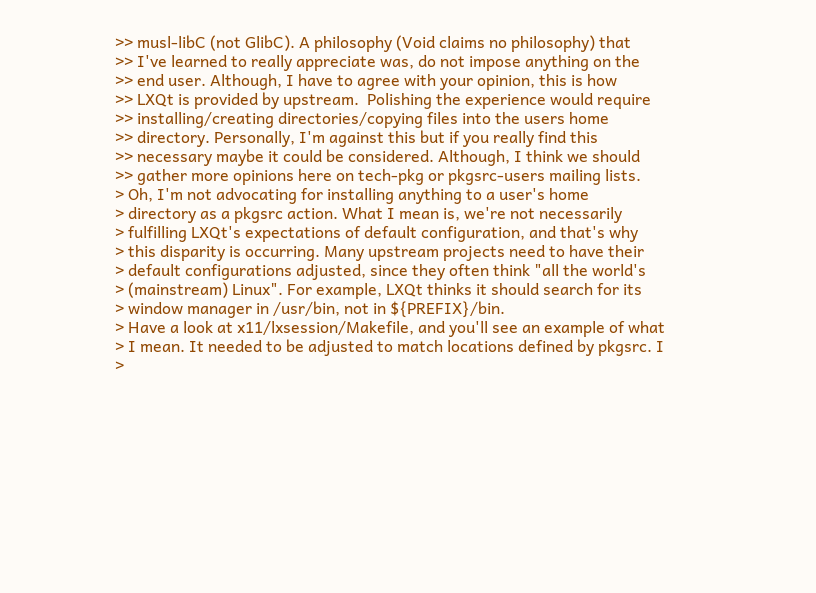>> musl-libC (not GlibC). A philosophy (Void claims no philosophy) that
>> I've learned to really appreciate was, do not impose anything on the
>> end user. Although, I have to agree with your opinion, this is how
>> LXQt is provided by upstream.  Polishing the experience would require
>> installing/creating directories/copying files into the users home
>> directory. Personally, I'm against this but if you really find this
>> necessary maybe it could be considered. Although, I think we should
>> gather more opinions here on tech-pkg or pkgsrc-users mailing lists.
> Oh, I'm not advocating for installing anything to a user's home
> directory as a pkgsrc action. What I mean is, we're not necessarily
> fulfilling LXQt's expectations of default configuration, and that's why
> this disparity is occurring. Many upstream projects need to have their
> default configurations adjusted, since they often think "all the world's
> (mainstream) Linux". For example, LXQt thinks it should search for its
> window manager in /usr/bin, not in ${PREFIX}/bin.
> Have a look at x11/lxsession/Makefile, and you'll see an example of what
> I mean. It needed to be adjusted to match locations defined by pkgsrc. I
>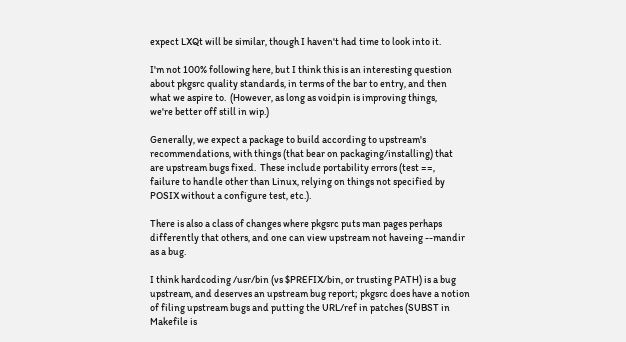expect LXQt will be similar, though I haven't had time to look into it.

I'm not 100% following here, but I think this is an interesting question
about pkgsrc quality standards, in terms of the bar to entry, and then
what we aspire to.  (However, as long as voidpin is improving things,
we're better off still in wip.)

Generally, we expect a package to build according to upstream's
recommendations, with things (that bear on packaging/installing) that
are upstream bugs fixed.  These include portability errors (test ==,
failure to handle other than Linux, relying on things not specified by
POSIX without a configure test, etc.).

There is also a class of changes where pkgsrc puts man pages perhaps
differently that others, and one can view upstream not haveing --mandir
as a bug.

I think hardcoding /usr/bin (vs $PREFIX/bin, or trusting PATH) is a bug
upstream, and deserves an upstream bug report; pkgsrc does have a notion
of filing upstream bugs and putting the URL/ref in patches (SUBST in
Makefile is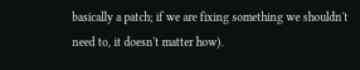basically a patch; if we are fixing something we shouldn't
need to, it doesn't matter how).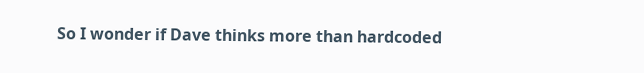So I wonder if Dave thinks more than hardcoded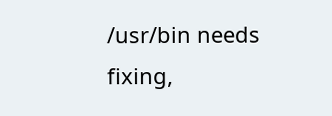/usr/bin needs fixing,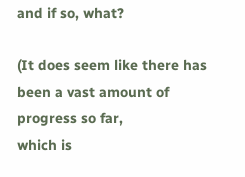and if so, what?

(It does seem like there has been a vast amount of progress so far,
which is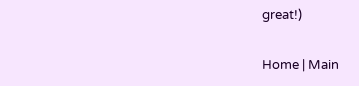great!)

Home | Main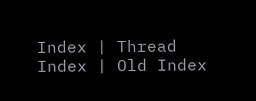Index | Thread Index | Old Index